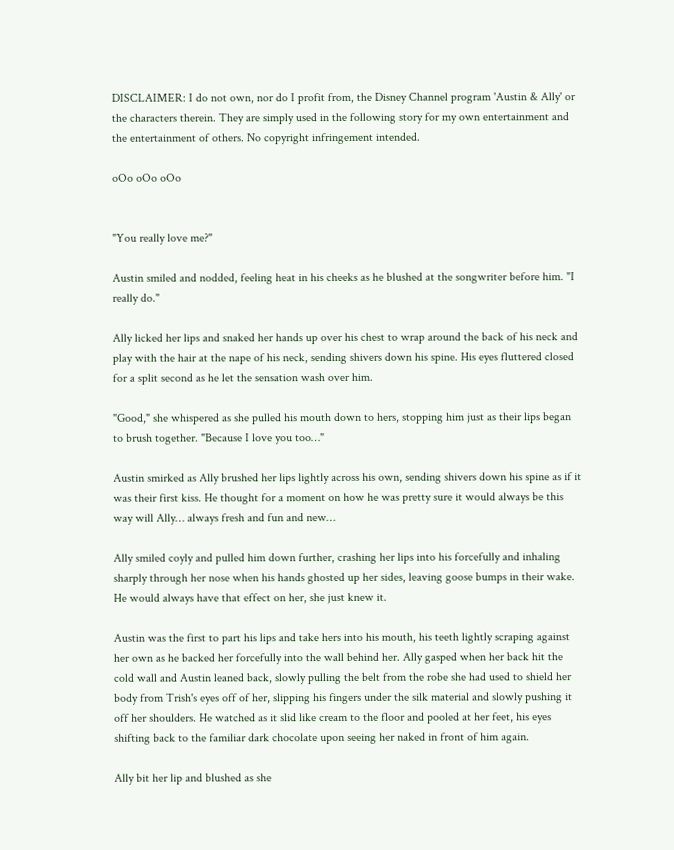DISCLAIMER: I do not own, nor do I profit from, the Disney Channel program 'Austin & Ally' or the characters therein. They are simply used in the following story for my own entertainment and the entertainment of others. No copyright infringement intended.

oOo oOo oOo


"You really love me?"

Austin smiled and nodded, feeling heat in his cheeks as he blushed at the songwriter before him. "I really do."

Ally licked her lips and snaked her hands up over his chest to wrap around the back of his neck and play with the hair at the nape of his neck, sending shivers down his spine. His eyes fluttered closed for a split second as he let the sensation wash over him.

"Good," she whispered as she pulled his mouth down to hers, stopping him just as their lips began to brush together. "Because I love you too…"

Austin smirked as Ally brushed her lips lightly across his own, sending shivers down his spine as if it was their first kiss. He thought for a moment on how he was pretty sure it would always be this way will Ally… always fresh and fun and new…

Ally smiled coyly and pulled him down further, crashing her lips into his forcefully and inhaling sharply through her nose when his hands ghosted up her sides, leaving goose bumps in their wake. He would always have that effect on her, she just knew it.

Austin was the first to part his lips and take hers into his mouth, his teeth lightly scraping against her own as he backed her forcefully into the wall behind her. Ally gasped when her back hit the cold wall and Austin leaned back, slowly pulling the belt from the robe she had used to shield her body from Trish's eyes off of her, slipping his fingers under the silk material and slowly pushing it off her shoulders. He watched as it slid like cream to the floor and pooled at her feet, his eyes shifting back to the familiar dark chocolate upon seeing her naked in front of him again.

Ally bit her lip and blushed as she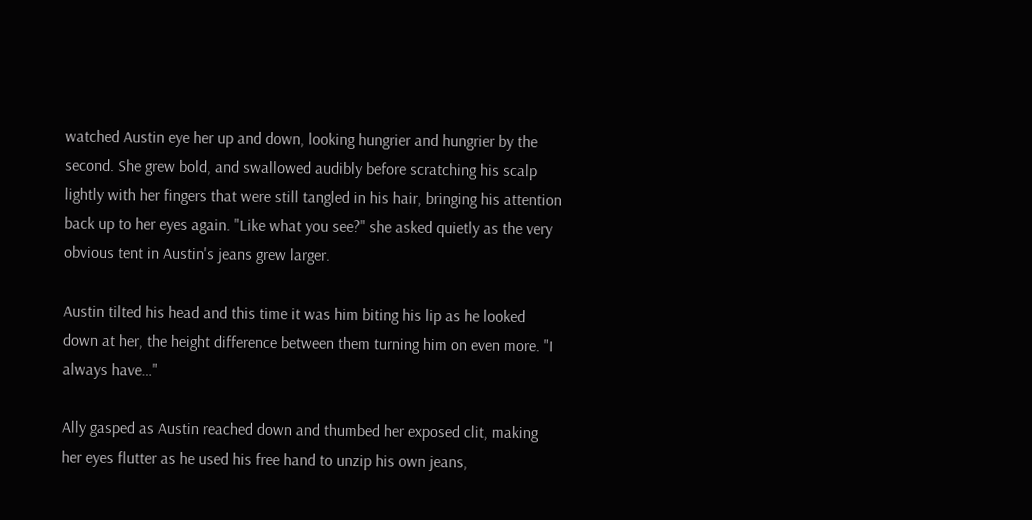watched Austin eye her up and down, looking hungrier and hungrier by the second. She grew bold, and swallowed audibly before scratching his scalp lightly with her fingers that were still tangled in his hair, bringing his attention back up to her eyes again. "Like what you see?" she asked quietly as the very obvious tent in Austin's jeans grew larger.

Austin tilted his head and this time it was him biting his lip as he looked down at her, the height difference between them turning him on even more. "I always have…"

Ally gasped as Austin reached down and thumbed her exposed clit, making her eyes flutter as he used his free hand to unzip his own jeans,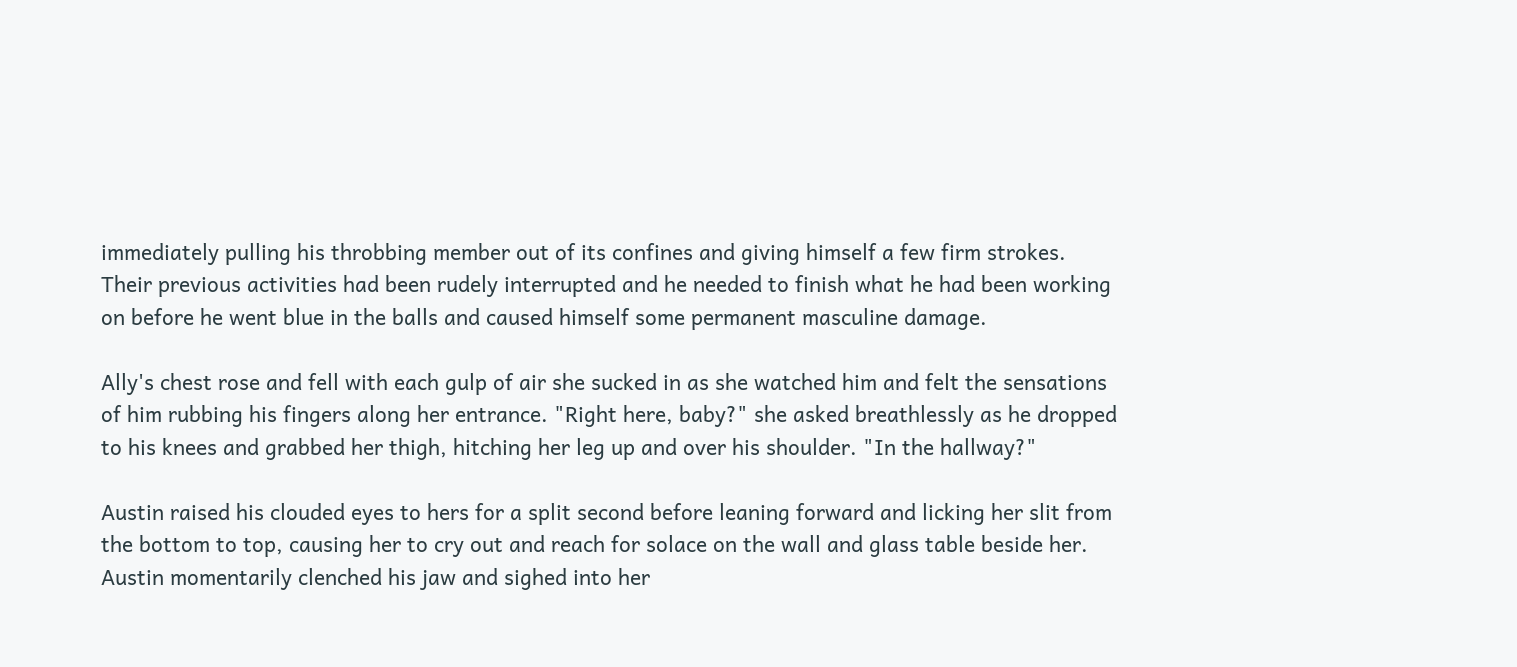immediately pulling his throbbing member out of its confines and giving himself a few firm strokes. Their previous activities had been rudely interrupted and he needed to finish what he had been working on before he went blue in the balls and caused himself some permanent masculine damage.

Ally's chest rose and fell with each gulp of air she sucked in as she watched him and felt the sensations of him rubbing his fingers along her entrance. "Right here, baby?" she asked breathlessly as he dropped to his knees and grabbed her thigh, hitching her leg up and over his shoulder. "In the hallway?"

Austin raised his clouded eyes to hers for a split second before leaning forward and licking her slit from the bottom to top, causing her to cry out and reach for solace on the wall and glass table beside her. Austin momentarily clenched his jaw and sighed into her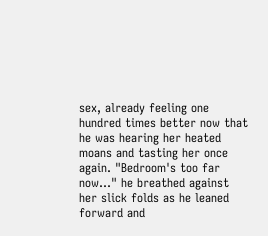sex, already feeling one hundred times better now that he was hearing her heated moans and tasting her once again. "Bedroom's too far now…" he breathed against her slick folds as he leaned forward and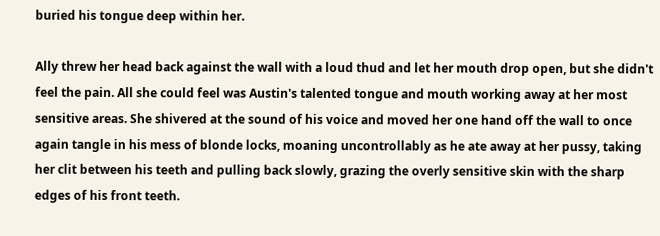buried his tongue deep within her.

Ally threw her head back against the wall with a loud thud and let her mouth drop open, but she didn't feel the pain. All she could feel was Austin's talented tongue and mouth working away at her most sensitive areas. She shivered at the sound of his voice and moved her one hand off the wall to once again tangle in his mess of blonde locks, moaning uncontrollably as he ate away at her pussy, taking her clit between his teeth and pulling back slowly, grazing the overly sensitive skin with the sharp edges of his front teeth.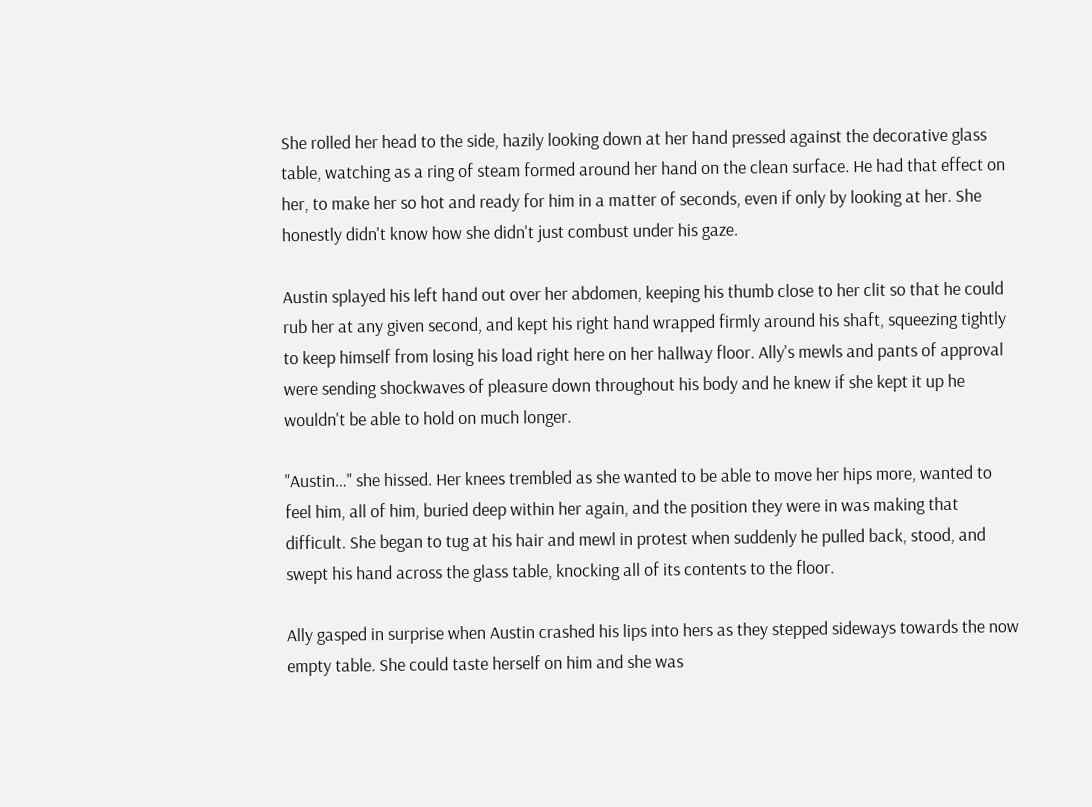She rolled her head to the side, hazily looking down at her hand pressed against the decorative glass table, watching as a ring of steam formed around her hand on the clean surface. He had that effect on her, to make her so hot and ready for him in a matter of seconds, even if only by looking at her. She honestly didn't know how she didn't just combust under his gaze.

Austin splayed his left hand out over her abdomen, keeping his thumb close to her clit so that he could rub her at any given second, and kept his right hand wrapped firmly around his shaft, squeezing tightly to keep himself from losing his load right here on her hallway floor. Ally's mewls and pants of approval were sending shockwaves of pleasure down throughout his body and he knew if she kept it up he wouldn't be able to hold on much longer.

"Austin…" she hissed. Her knees trembled as she wanted to be able to move her hips more, wanted to feel him, all of him, buried deep within her again, and the position they were in was making that difficult. She began to tug at his hair and mewl in protest when suddenly he pulled back, stood, and swept his hand across the glass table, knocking all of its contents to the floor.

Ally gasped in surprise when Austin crashed his lips into hers as they stepped sideways towards the now empty table. She could taste herself on him and she was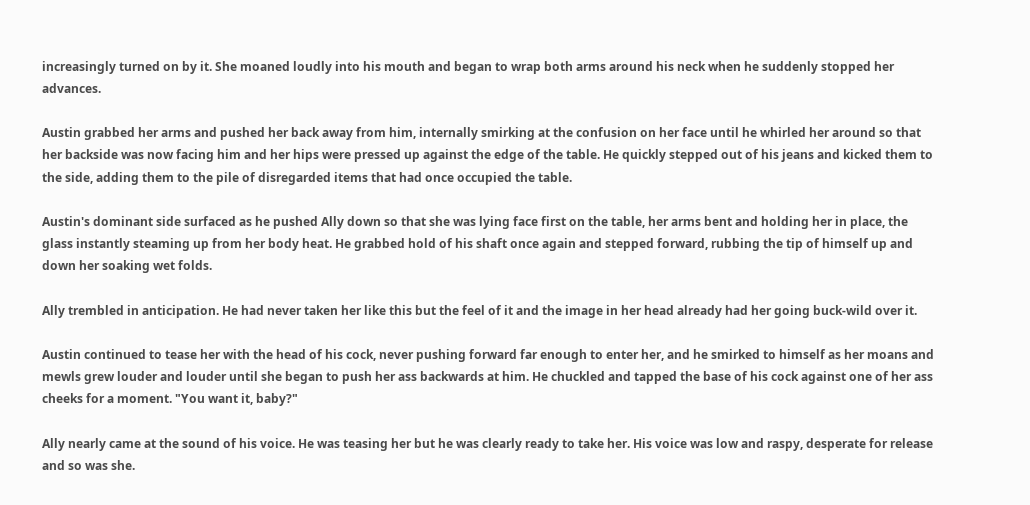increasingly turned on by it. She moaned loudly into his mouth and began to wrap both arms around his neck when he suddenly stopped her advances.

Austin grabbed her arms and pushed her back away from him, internally smirking at the confusion on her face until he whirled her around so that her backside was now facing him and her hips were pressed up against the edge of the table. He quickly stepped out of his jeans and kicked them to the side, adding them to the pile of disregarded items that had once occupied the table.

Austin's dominant side surfaced as he pushed Ally down so that she was lying face first on the table, her arms bent and holding her in place, the glass instantly steaming up from her body heat. He grabbed hold of his shaft once again and stepped forward, rubbing the tip of himself up and down her soaking wet folds.

Ally trembled in anticipation. He had never taken her like this but the feel of it and the image in her head already had her going buck-wild over it.

Austin continued to tease her with the head of his cock, never pushing forward far enough to enter her, and he smirked to himself as her moans and mewls grew louder and louder until she began to push her ass backwards at him. He chuckled and tapped the base of his cock against one of her ass cheeks for a moment. "You want it, baby?"

Ally nearly came at the sound of his voice. He was teasing her but he was clearly ready to take her. His voice was low and raspy, desperate for release and so was she.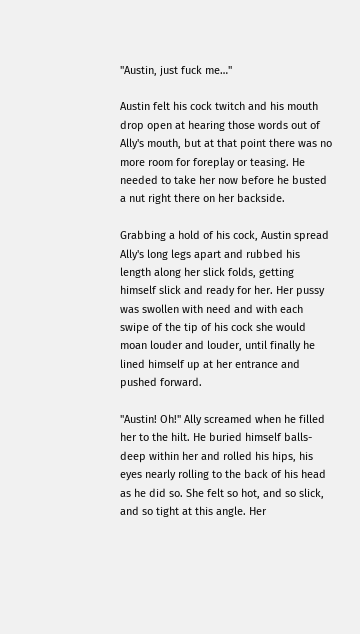"Austin, just fuck me…"

Austin felt his cock twitch and his mouth drop open at hearing those words out of Ally's mouth, but at that point there was no more room for foreplay or teasing. He needed to take her now before he busted a nut right there on her backside.

Grabbing a hold of his cock, Austin spread Ally's long legs apart and rubbed his length along her slick folds, getting himself slick and ready for her. Her pussy was swollen with need and with each swipe of the tip of his cock she would moan louder and louder, until finally he lined himself up at her entrance and pushed forward.

"Austin! Oh!" Ally screamed when he filled her to the hilt. He buried himself balls-deep within her and rolled his hips, his eyes nearly rolling to the back of his head as he did so. She felt so hot, and so slick, and so tight at this angle. Her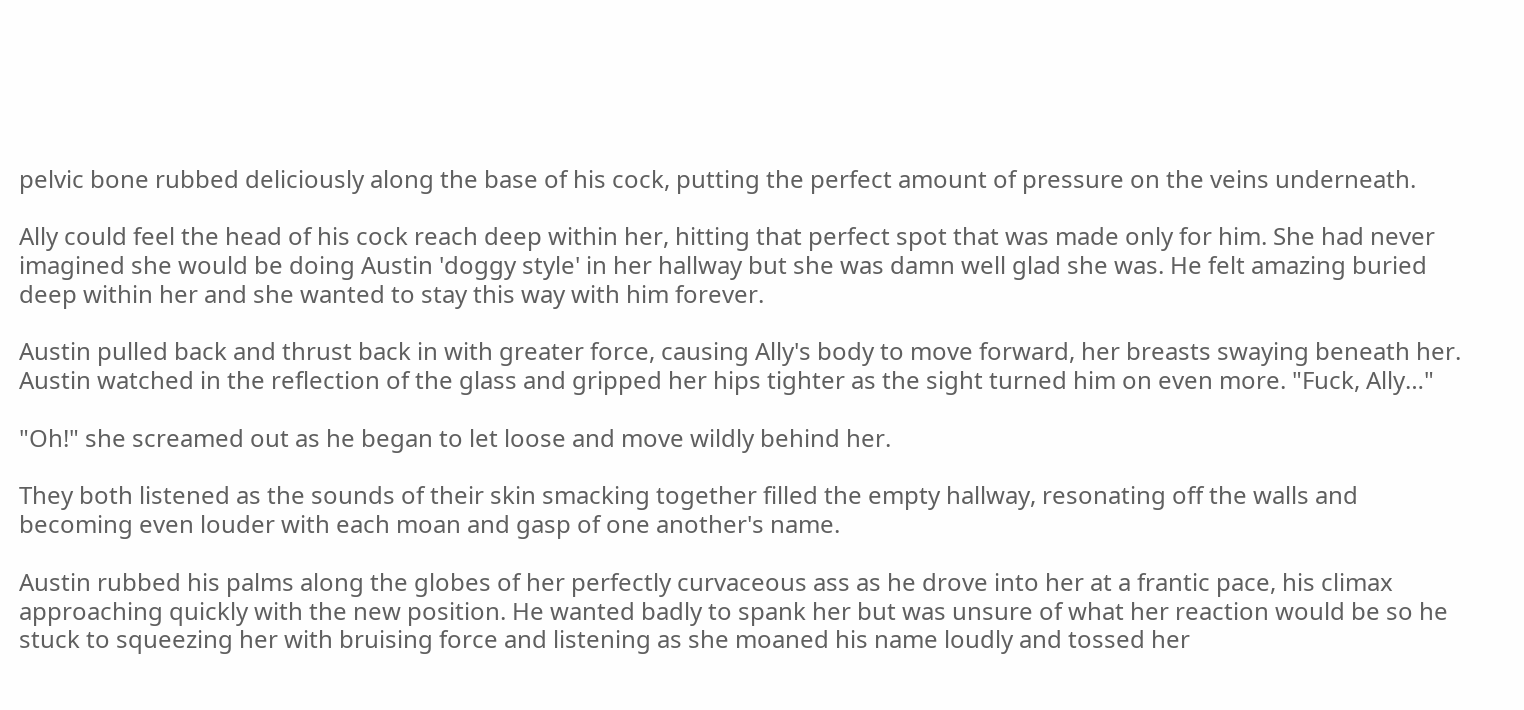pelvic bone rubbed deliciously along the base of his cock, putting the perfect amount of pressure on the veins underneath.

Ally could feel the head of his cock reach deep within her, hitting that perfect spot that was made only for him. She had never imagined she would be doing Austin 'doggy style' in her hallway but she was damn well glad she was. He felt amazing buried deep within her and she wanted to stay this way with him forever.

Austin pulled back and thrust back in with greater force, causing Ally's body to move forward, her breasts swaying beneath her. Austin watched in the reflection of the glass and gripped her hips tighter as the sight turned him on even more. "Fuck, Ally…"

"Oh!" she screamed out as he began to let loose and move wildly behind her.

They both listened as the sounds of their skin smacking together filled the empty hallway, resonating off the walls and becoming even louder with each moan and gasp of one another's name.

Austin rubbed his palms along the globes of her perfectly curvaceous ass as he drove into her at a frantic pace, his climax approaching quickly with the new position. He wanted badly to spank her but was unsure of what her reaction would be so he stuck to squeezing her with bruising force and listening as she moaned his name loudly and tossed her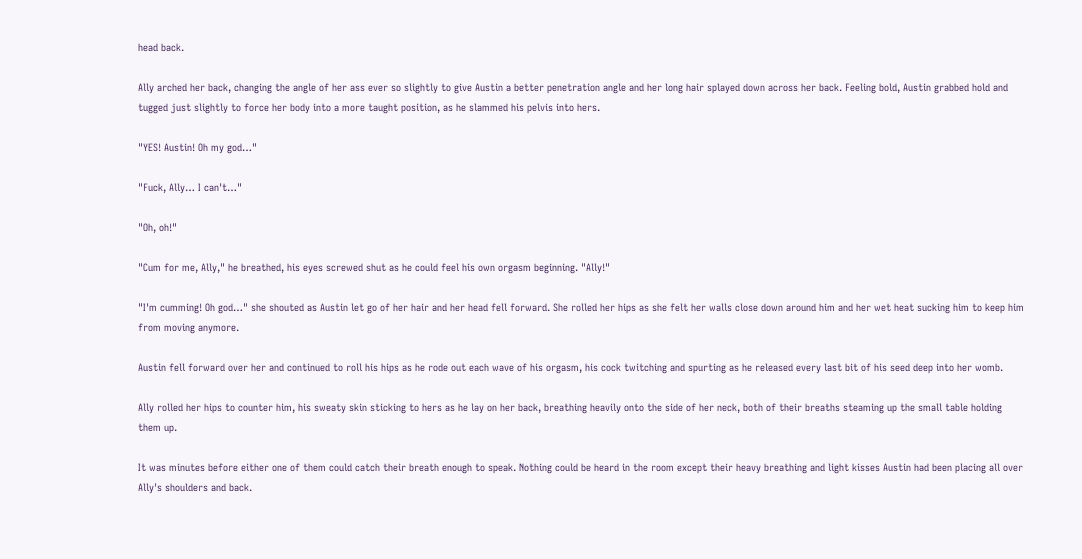head back.

Ally arched her back, changing the angle of her ass ever so slightly to give Austin a better penetration angle and her long hair splayed down across her back. Feeling bold, Austin grabbed hold and tugged just slightly to force her body into a more taught position, as he slammed his pelvis into hers.

"YES! Austin! Oh my god…"

"Fuck, Ally… I can't…"

"Oh, oh!"

"Cum for me, Ally," he breathed, his eyes screwed shut as he could feel his own orgasm beginning. "Ally!"

"I'm cumming! Oh god…" she shouted as Austin let go of her hair and her head fell forward. She rolled her hips as she felt her walls close down around him and her wet heat sucking him to keep him from moving anymore.

Austin fell forward over her and continued to roll his hips as he rode out each wave of his orgasm, his cock twitching and spurting as he released every last bit of his seed deep into her womb.

Ally rolled her hips to counter him, his sweaty skin sticking to hers as he lay on her back, breathing heavily onto the side of her neck, both of their breaths steaming up the small table holding them up.

It was minutes before either one of them could catch their breath enough to speak. Nothing could be heard in the room except their heavy breathing and light kisses Austin had been placing all over Ally's shoulders and back.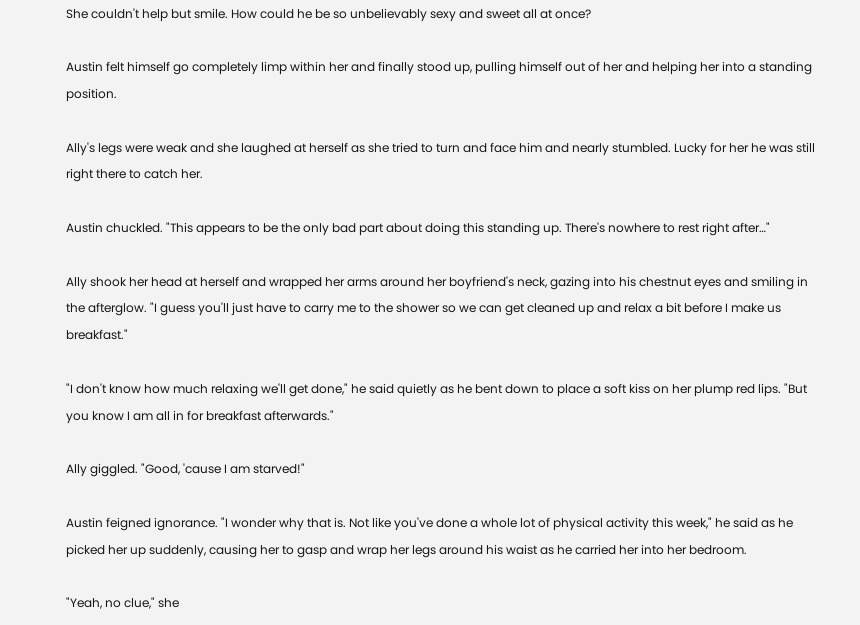She couldn't help but smile. How could he be so unbelievably sexy and sweet all at once?

Austin felt himself go completely limp within her and finally stood up, pulling himself out of her and helping her into a standing position.

Ally's legs were weak and she laughed at herself as she tried to turn and face him and nearly stumbled. Lucky for her he was still right there to catch her.

Austin chuckled. "This appears to be the only bad part about doing this standing up. There's nowhere to rest right after…"

Ally shook her head at herself and wrapped her arms around her boyfriend's neck, gazing into his chestnut eyes and smiling in the afterglow. "I guess you'll just have to carry me to the shower so we can get cleaned up and relax a bit before I make us breakfast."

"I don't know how much relaxing we'll get done," he said quietly as he bent down to place a soft kiss on her plump red lips. "But you know I am all in for breakfast afterwards."

Ally giggled. "Good, 'cause I am starved!"

Austin feigned ignorance. "I wonder why that is. Not like you've done a whole lot of physical activity this week," he said as he picked her up suddenly, causing her to gasp and wrap her legs around his waist as he carried her into her bedroom.

"Yeah, no clue," she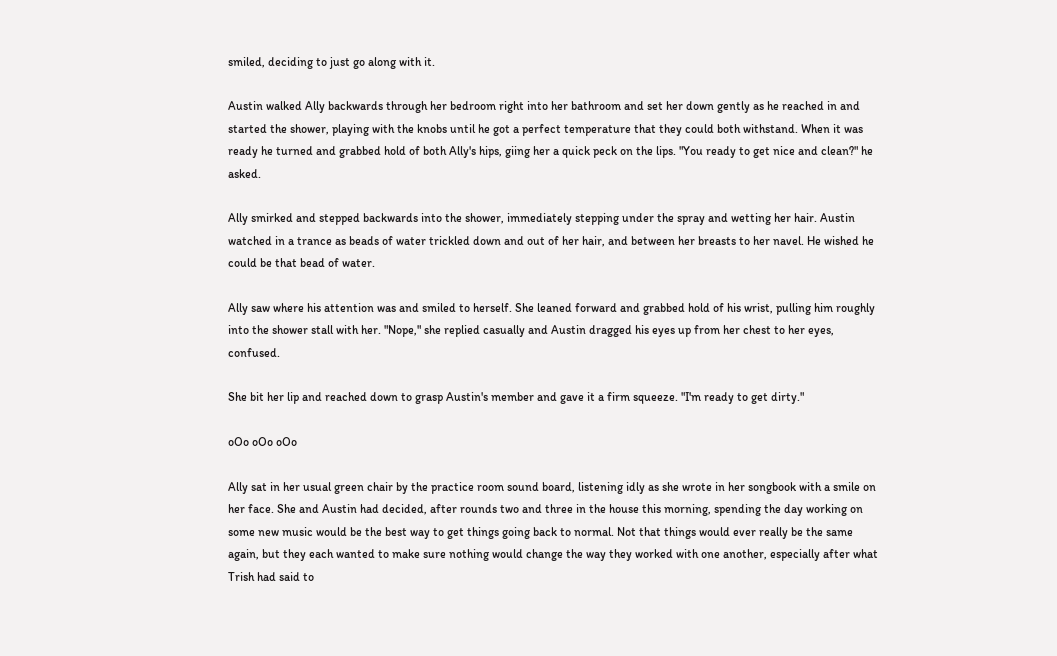smiled, deciding to just go along with it.

Austin walked Ally backwards through her bedroom right into her bathroom and set her down gently as he reached in and started the shower, playing with the knobs until he got a perfect temperature that they could both withstand. When it was ready he turned and grabbed hold of both Ally's hips, giing her a quick peck on the lips. "You ready to get nice and clean?" he asked.

Ally smirked and stepped backwards into the shower, immediately stepping under the spray and wetting her hair. Austin watched in a trance as beads of water trickled down and out of her hair, and between her breasts to her navel. He wished he could be that bead of water.

Ally saw where his attention was and smiled to herself. She leaned forward and grabbed hold of his wrist, pulling him roughly into the shower stall with her. "Nope," she replied casually and Austin dragged his eyes up from her chest to her eyes, confused.

She bit her lip and reached down to grasp Austin's member and gave it a firm squeeze. "I'm ready to get dirty."

oOo oOo oOo

Ally sat in her usual green chair by the practice room sound board, listening idly as she wrote in her songbook with a smile on her face. She and Austin had decided, after rounds two and three in the house this morning, spending the day working on some new music would be the best way to get things going back to normal. Not that things would ever really be the same again, but they each wanted to make sure nothing would change the way they worked with one another, especially after what Trish had said to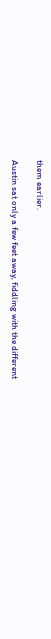them earlier.

Austin sat only a few feet away, fiddling with the different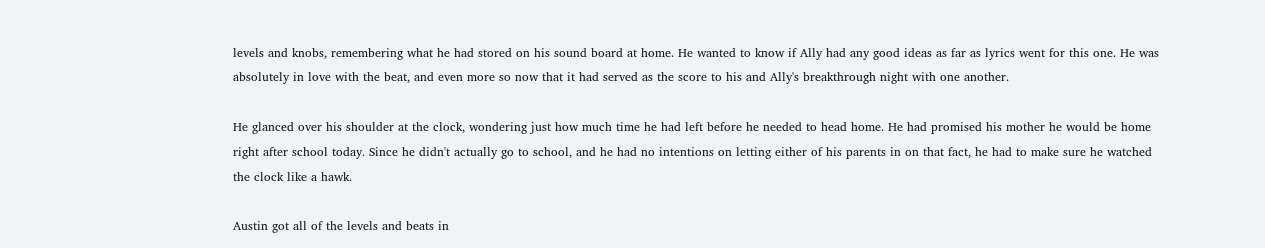levels and knobs, remembering what he had stored on his sound board at home. He wanted to know if Ally had any good ideas as far as lyrics went for this one. He was absolutely in love with the beat, and even more so now that it had served as the score to his and Ally's breakthrough night with one another.

He glanced over his shoulder at the clock, wondering just how much time he had left before he needed to head home. He had promised his mother he would be home right after school today. Since he didn't actually go to school, and he had no intentions on letting either of his parents in on that fact, he had to make sure he watched the clock like a hawk.

Austin got all of the levels and beats in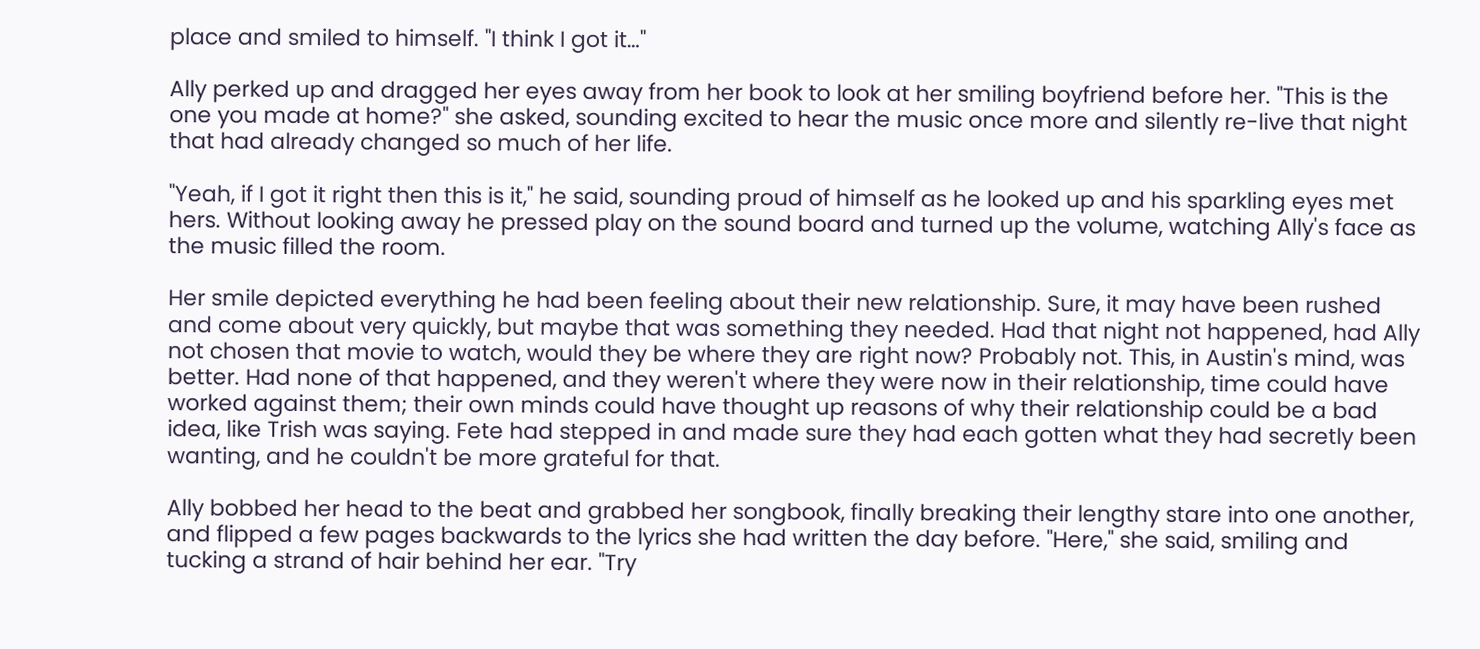place and smiled to himself. "I think I got it…"

Ally perked up and dragged her eyes away from her book to look at her smiling boyfriend before her. "This is the one you made at home?" she asked, sounding excited to hear the music once more and silently re-live that night that had already changed so much of her life.

"Yeah, if I got it right then this is it," he said, sounding proud of himself as he looked up and his sparkling eyes met hers. Without looking away he pressed play on the sound board and turned up the volume, watching Ally's face as the music filled the room.

Her smile depicted everything he had been feeling about their new relationship. Sure, it may have been rushed and come about very quickly, but maybe that was something they needed. Had that night not happened, had Ally not chosen that movie to watch, would they be where they are right now? Probably not. This, in Austin's mind, was better. Had none of that happened, and they weren't where they were now in their relationship, time could have worked against them; their own minds could have thought up reasons of why their relationship could be a bad idea, like Trish was saying. Fete had stepped in and made sure they had each gotten what they had secretly been wanting, and he couldn't be more grateful for that.

Ally bobbed her head to the beat and grabbed her songbook, finally breaking their lengthy stare into one another, and flipped a few pages backwards to the lyrics she had written the day before. "Here," she said, smiling and tucking a strand of hair behind her ear. "Try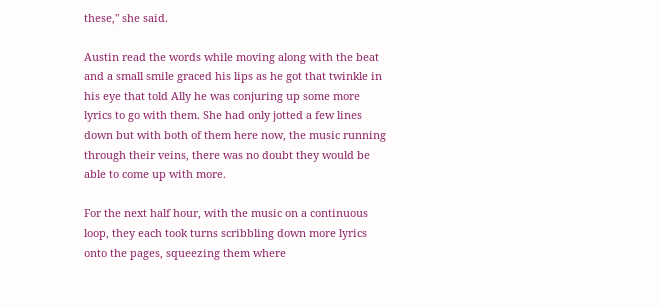these," she said.

Austin read the words while moving along with the beat and a small smile graced his lips as he got that twinkle in his eye that told Ally he was conjuring up some more lyrics to go with them. She had only jotted a few lines down but with both of them here now, the music running through their veins, there was no doubt they would be able to come up with more.

For the next half hour, with the music on a continuous loop, they each took turns scribbling down more lyrics onto the pages, squeezing them where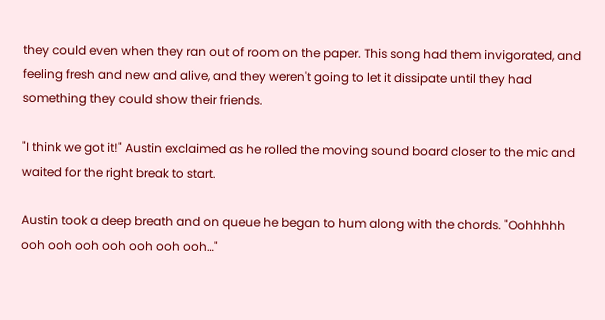they could even when they ran out of room on the paper. This song had them invigorated, and feeling fresh and new and alive, and they weren't going to let it dissipate until they had something they could show their friends.

"I think we got it!" Austin exclaimed as he rolled the moving sound board closer to the mic and waited for the right break to start.

Austin took a deep breath and on queue he began to hum along with the chords. "Oohhhhh ooh ooh ooh ooh ooh ooh ooh…"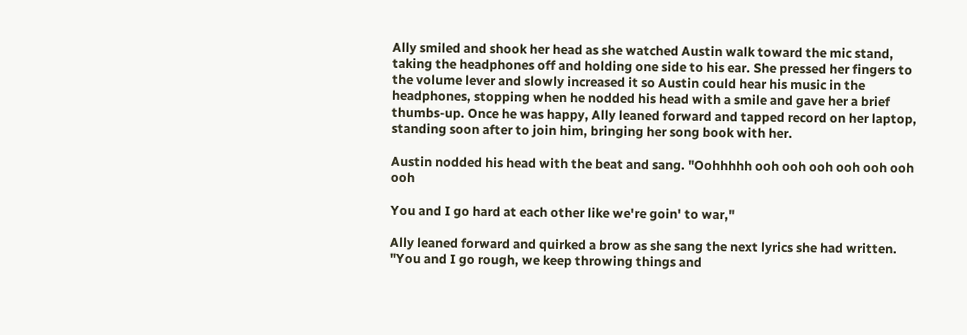Ally smiled and shook her head as she watched Austin walk toward the mic stand, taking the headphones off and holding one side to his ear. She pressed her fingers to the volume lever and slowly increased it so Austin could hear his music in the headphones, stopping when he nodded his head with a smile and gave her a brief thumbs-up. Once he was happy, Ally leaned forward and tapped record on her laptop, standing soon after to join him, bringing her song book with her.

Austin nodded his head with the beat and sang. "Oohhhhh ooh ooh ooh ooh ooh ooh ooh

You and I go hard at each other like we're goin' to war,"

Ally leaned forward and quirked a brow as she sang the next lyrics she had written. "You and I go rough, we keep throwing things and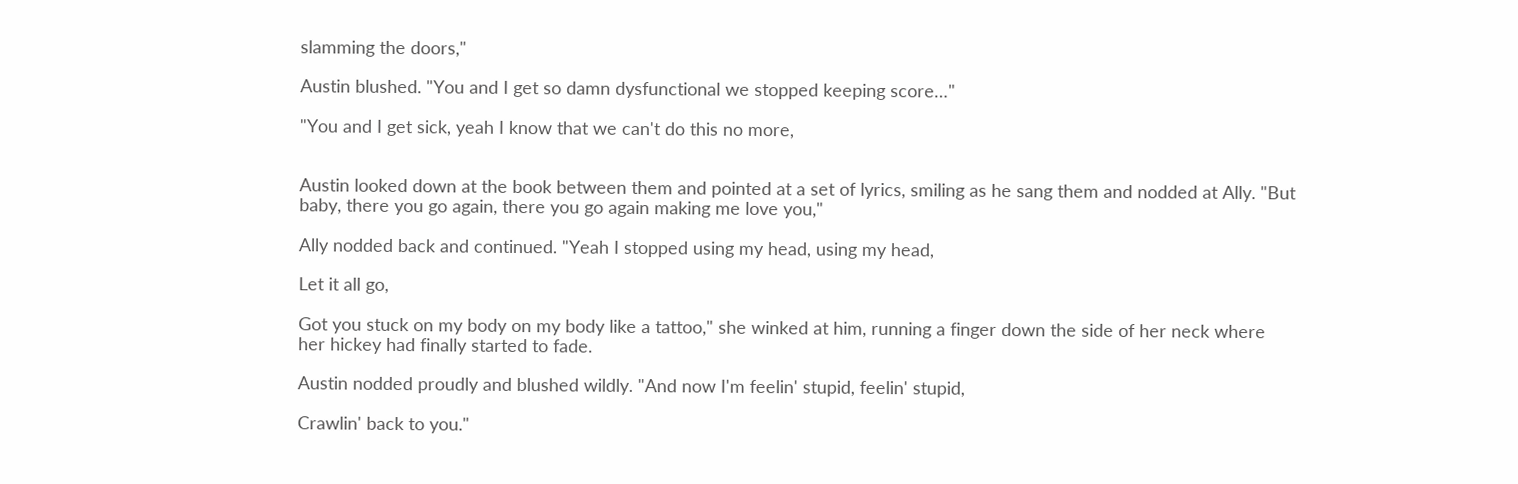slamming the doors,"

Austin blushed. "You and I get so damn dysfunctional we stopped keeping score…"

"You and I get sick, yeah I know that we can't do this no more,


Austin looked down at the book between them and pointed at a set of lyrics, smiling as he sang them and nodded at Ally. "But baby, there you go again, there you go again making me love you,"

Ally nodded back and continued. "Yeah I stopped using my head, using my head,

Let it all go,

Got you stuck on my body on my body like a tattoo," she winked at him, running a finger down the side of her neck where her hickey had finally started to fade.

Austin nodded proudly and blushed wildly. "And now I'm feelin' stupid, feelin' stupid,

Crawlin' back to you."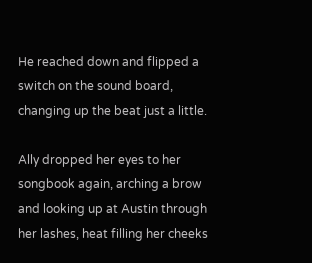He reached down and flipped a switch on the sound board, changing up the beat just a little.

Ally dropped her eyes to her songbook again, arching a brow and looking up at Austin through her lashes, heat filling her cheeks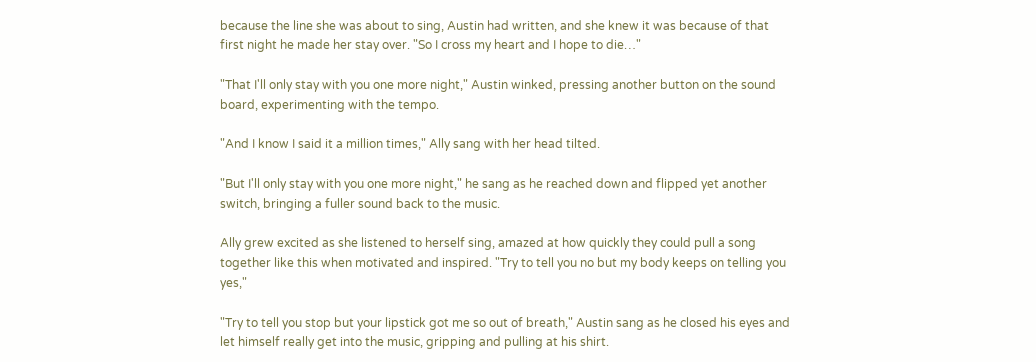because the line she was about to sing, Austin had written, and she knew it was because of that first night he made her stay over. "So I cross my heart and I hope to die…"

"That I'll only stay with you one more night," Austin winked, pressing another button on the sound board, experimenting with the tempo.

"And I know I said it a million times," Ally sang with her head tilted.

"But I'll only stay with you one more night," he sang as he reached down and flipped yet another switch, bringing a fuller sound back to the music.

Ally grew excited as she listened to herself sing, amazed at how quickly they could pull a song together like this when motivated and inspired. "Try to tell you no but my body keeps on telling you yes,"

"Try to tell you stop but your lipstick got me so out of breath," Austin sang as he closed his eyes and let himself really get into the music, gripping and pulling at his shirt.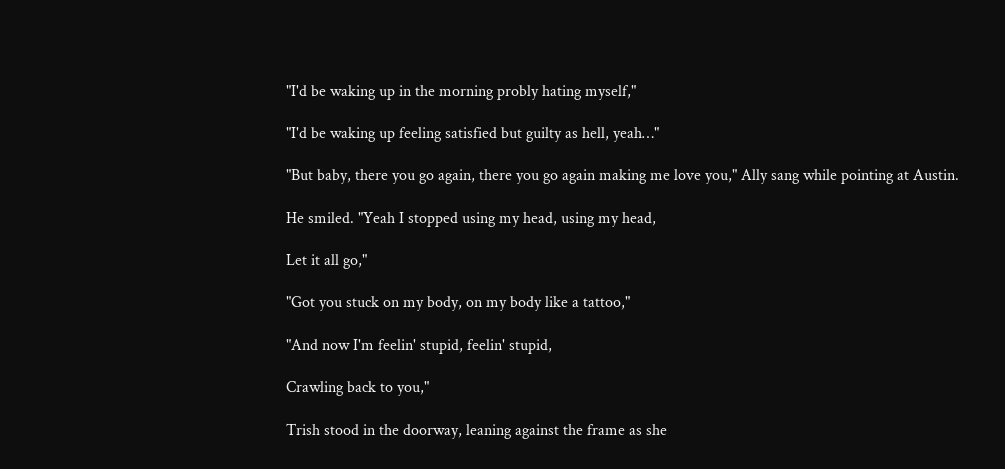"I'd be waking up in the morning probly hating myself,"

"I'd be waking up feeling satisfied but guilty as hell, yeah…"

"But baby, there you go again, there you go again making me love you," Ally sang while pointing at Austin.

He smiled. "Yeah I stopped using my head, using my head,

Let it all go,"

"Got you stuck on my body, on my body like a tattoo,"

"And now I'm feelin' stupid, feelin' stupid,

Crawling back to you,"

Trish stood in the doorway, leaning against the frame as she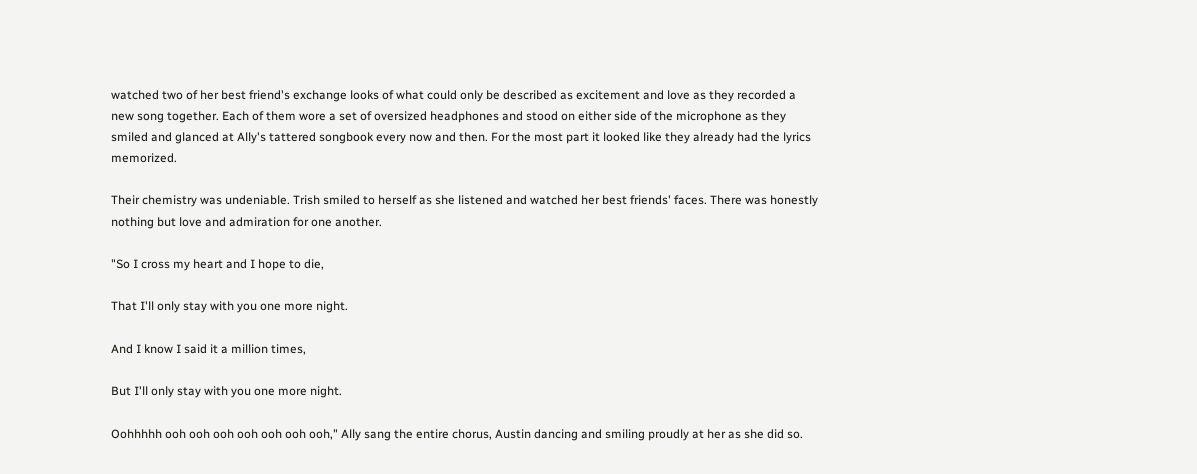watched two of her best friend's exchange looks of what could only be described as excitement and love as they recorded a new song together. Each of them wore a set of oversized headphones and stood on either side of the microphone as they smiled and glanced at Ally's tattered songbook every now and then. For the most part it looked like they already had the lyrics memorized.

Their chemistry was undeniable. Trish smiled to herself as she listened and watched her best friends' faces. There was honestly nothing but love and admiration for one another.

"So I cross my heart and I hope to die,

That I'll only stay with you one more night.

And I know I said it a million times,

But I'll only stay with you one more night.

Oohhhhh ooh ooh ooh ooh ooh ooh ooh," Ally sang the entire chorus, Austin dancing and smiling proudly at her as she did so.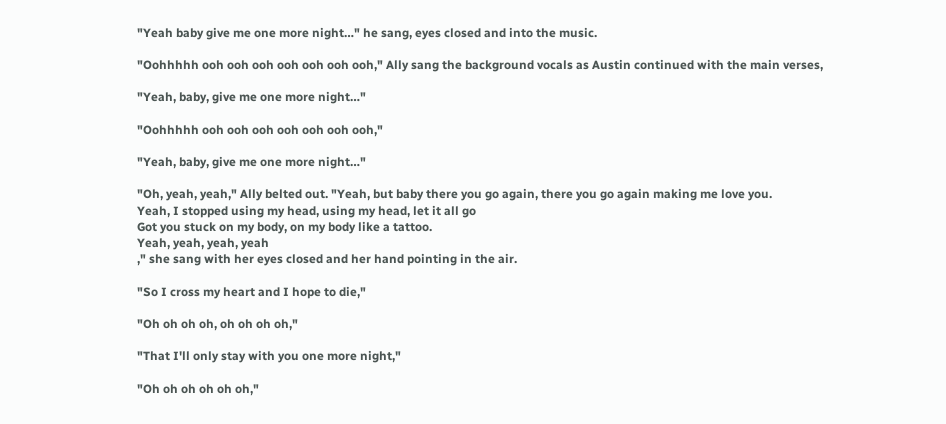"Yeah baby give me one more night…" he sang, eyes closed and into the music.

"Oohhhhh ooh ooh ooh ooh ooh ooh ooh," Ally sang the background vocals as Austin continued with the main verses,

"Yeah, baby, give me one more night…"

"Oohhhhh ooh ooh ooh ooh ooh ooh ooh,"

"Yeah, baby, give me one more night…"

"Oh, yeah, yeah," Ally belted out. "Yeah, but baby there you go again, there you go again making me love you.
Yeah, I stopped using my head, using my head, let it all go
Got you stuck on my body, on my body like a tattoo.
Yeah, yeah, yeah, yeah
," she sang with her eyes closed and her hand pointing in the air.

"So I cross my heart and I hope to die,"

"Oh oh oh oh, oh oh oh oh,"

"That I'll only stay with you one more night,"

"Oh oh oh oh oh oh,"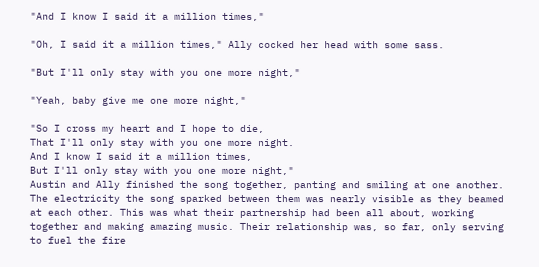"And I know I said it a million times,"

"Oh, I said it a million times," Ally cocked her head with some sass.

"But I'll only stay with you one more night,"

"Yeah, baby give me one more night,"

"So I cross my heart and I hope to die,
That I'll only stay with you one more night.
And I know I said it a million times,
But I'll only stay with you one more night,"
Austin and Ally finished the song together, panting and smiling at one another. The electricity the song sparked between them was nearly visible as they beamed at each other. This was what their partnership had been all about, working together and making amazing music. Their relationship was, so far, only serving to fuel the fire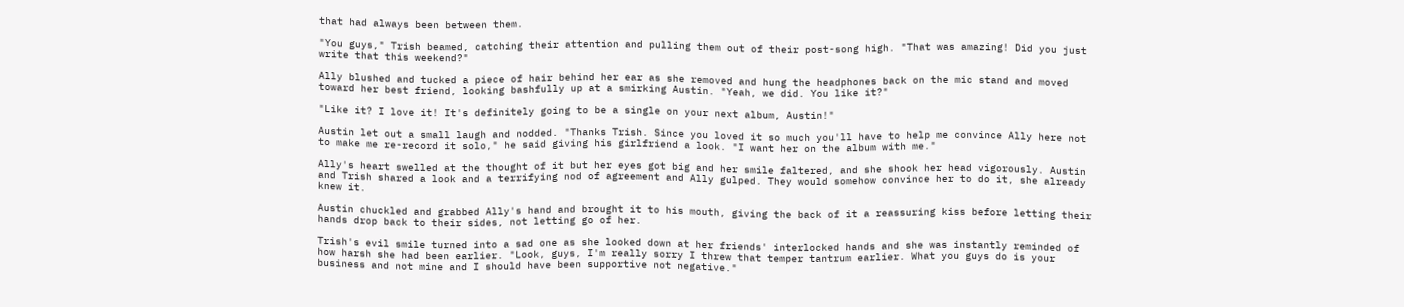that had always been between them.

"You guys," Trish beamed, catching their attention and pulling them out of their post-song high. "That was amazing! Did you just write that this weekend?"

Ally blushed and tucked a piece of hair behind her ear as she removed and hung the headphones back on the mic stand and moved toward her best friend, looking bashfully up at a smirking Austin. "Yeah, we did. You like it?"

"Like it? I love it! It's definitely going to be a single on your next album, Austin!"

Austin let out a small laugh and nodded. "Thanks Trish. Since you loved it so much you'll have to help me convince Ally here not to make me re-record it solo," he said giving his girlfriend a look. "I want her on the album with me."

Ally's heart swelled at the thought of it but her eyes got big and her smile faltered, and she shook her head vigorously. Austin and Trish shared a look and a terrifying nod of agreement and Ally gulped. They would somehow convince her to do it, she already knew it.

Austin chuckled and grabbed Ally's hand and brought it to his mouth, giving the back of it a reassuring kiss before letting their hands drop back to their sides, not letting go of her.

Trish's evil smile turned into a sad one as she looked down at her friends' interlocked hands and she was instantly reminded of how harsh she had been earlier. "Look, guys, I'm really sorry I threw that temper tantrum earlier. What you guys do is your business and not mine and I should have been supportive not negative."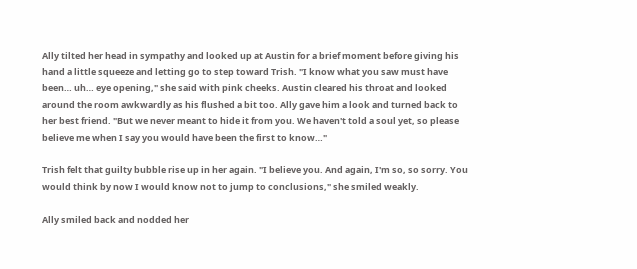Ally tilted her head in sympathy and looked up at Austin for a brief moment before giving his hand a little squeeze and letting go to step toward Trish. "I know what you saw must have been… uh… eye opening," she said with pink cheeks. Austin cleared his throat and looked around the room awkwardly as his flushed a bit too. Ally gave him a look and turned back to her best friend. "But we never meant to hide it from you. We haven't told a soul yet, so please believe me when I say you would have been the first to know…"

Trish felt that guilty bubble rise up in her again. "I believe you. And again, I'm so, so sorry. You would think by now I would know not to jump to conclusions," she smiled weakly.

Ally smiled back and nodded her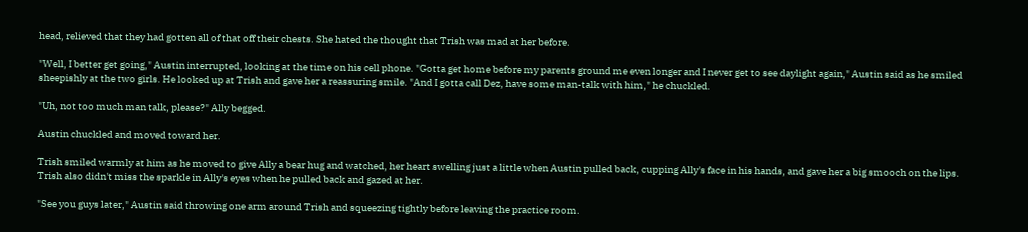head, relieved that they had gotten all of that off their chests. She hated the thought that Trish was mad at her before.

"Well, I better get going," Austin interrupted, looking at the time on his cell phone. "Gotta get home before my parents ground me even longer and I never get to see daylight again," Austin said as he smiled sheepishly at the two girls. He looked up at Trish and gave her a reassuring smile. "And I gotta call Dez, have some man-talk with him," he chuckled.

"Uh, not too much man talk, please?" Ally begged.

Austin chuckled and moved toward her.

Trish smiled warmly at him as he moved to give Ally a bear hug and watched, her heart swelling just a little when Austin pulled back, cupping Ally's face in his hands, and gave her a big smooch on the lips. Trish also didn't miss the sparkle in Ally's eyes when he pulled back and gazed at her.

"See you guys later," Austin said throwing one arm around Trish and squeezing tightly before leaving the practice room.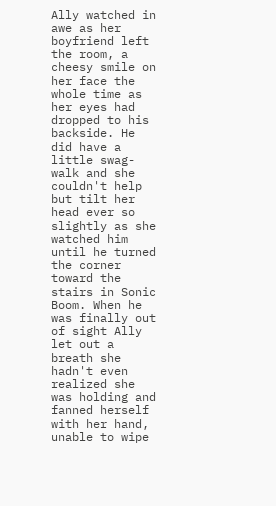Ally watched in awe as her boyfriend left the room, a cheesy smile on her face the whole time as her eyes had dropped to his backside. He did have a little swag-walk and she couldn't help but tilt her head ever so slightly as she watched him until he turned the corner toward the stairs in Sonic Boom. When he was finally out of sight Ally let out a breath she hadn't even realized she was holding and fanned herself with her hand, unable to wipe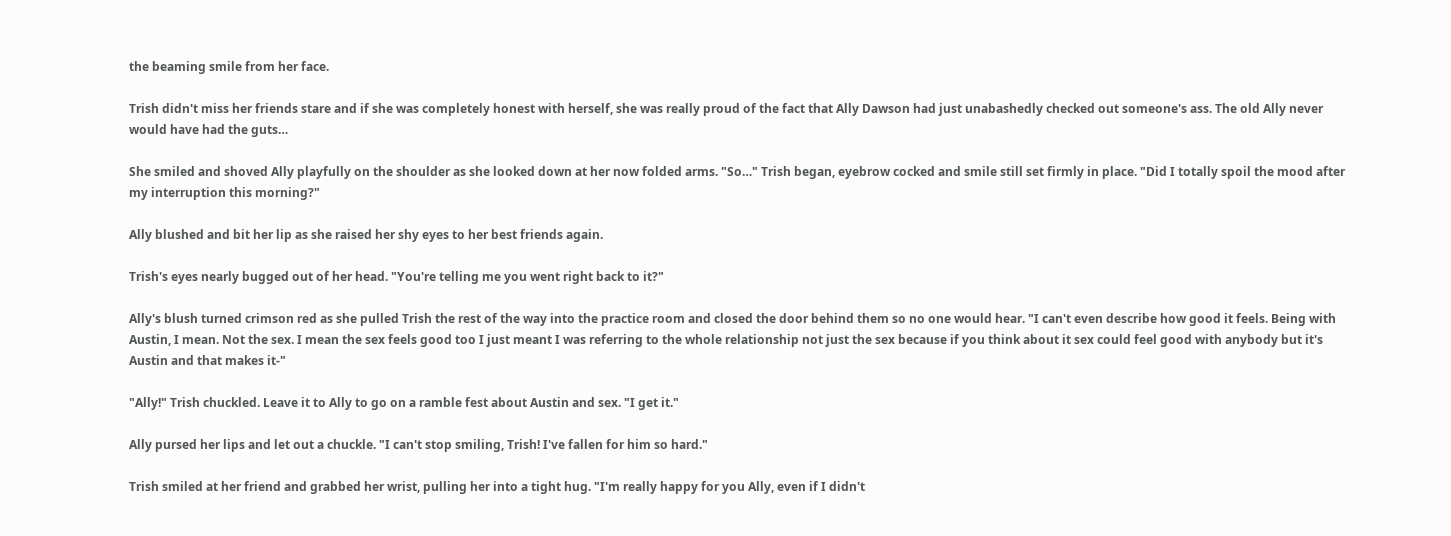the beaming smile from her face.

Trish didn't miss her friends stare and if she was completely honest with herself, she was really proud of the fact that Ally Dawson had just unabashedly checked out someone's ass. The old Ally never would have had the guts…

She smiled and shoved Ally playfully on the shoulder as she looked down at her now folded arms. "So…" Trish began, eyebrow cocked and smile still set firmly in place. "Did I totally spoil the mood after my interruption this morning?"

Ally blushed and bit her lip as she raised her shy eyes to her best friends again.

Trish's eyes nearly bugged out of her head. "You're telling me you went right back to it?"

Ally's blush turned crimson red as she pulled Trish the rest of the way into the practice room and closed the door behind them so no one would hear. "I can't even describe how good it feels. Being with Austin, I mean. Not the sex. I mean the sex feels good too I just meant I was referring to the whole relationship not just the sex because if you think about it sex could feel good with anybody but it's Austin and that makes it-"

"Ally!" Trish chuckled. Leave it to Ally to go on a ramble fest about Austin and sex. "I get it."

Ally pursed her lips and let out a chuckle. "I can't stop smiling, Trish! I've fallen for him so hard."

Trish smiled at her friend and grabbed her wrist, pulling her into a tight hug. "I'm really happy for you Ally, even if I didn't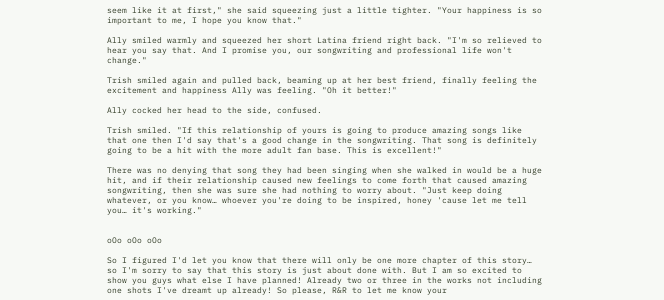seem like it at first," she said squeezing just a little tighter. "Your happiness is so important to me, I hope you know that."

Ally smiled warmly and squeezed her short Latina friend right back. "I'm so relieved to hear you say that. And I promise you, our songwriting and professional life won't change."

Trish smiled again and pulled back, beaming up at her best friend, finally feeling the excitement and happiness Ally was feeling. "Oh it better!"

Ally cocked her head to the side, confused.

Trish smiled. "If this relationship of yours is going to produce amazing songs like that one then I'd say that's a good change in the songwriting. That song is definitely going to be a hit with the more adult fan base. This is excellent!"

There was no denying that song they had been singing when she walked in would be a huge hit, and if their relationship caused new feelings to come forth that caused amazing songwriting, then she was sure she had nothing to worry about. "Just keep doing whatever, or you know… whoever you're doing to be inspired, honey 'cause let me tell you… it's working."


oOo oOo oOo

So I figured I'd let you know that there will only be one more chapter of this story… so I'm sorry to say that this story is just about done with. But I am so excited to show you guys what else I have planned! Already two or three in the works not including one shots I've dreamt up already! So please, R&R to let me know your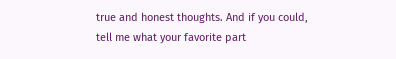true and honest thoughts. And if you could, tell me what your favorite part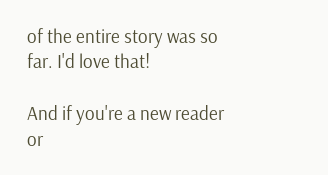of the entire story was so far. I'd love that!

And if you're a new reader or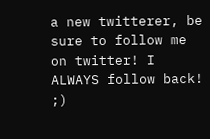a new twitterer, be sure to follow me on twitter! I ALWAYS follow back! ;)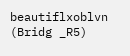beautiflxoblvn (Bridg _R5)